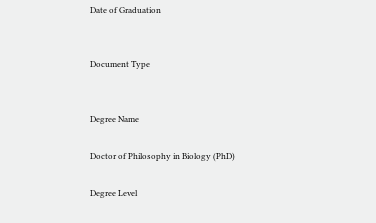Date of Graduation


Document Type


Degree Name

Doctor of Philosophy in Biology (PhD)

Degree Level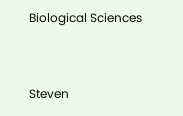Biological Sciences


Steven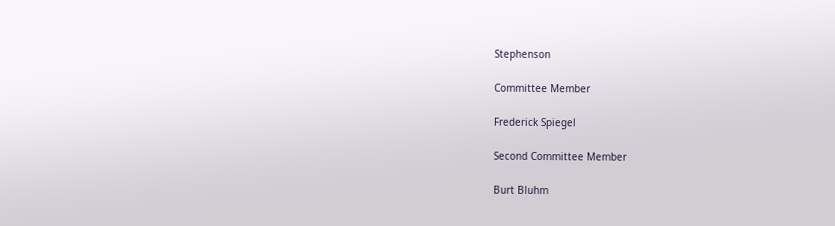Stephenson

Committee Member

Frederick Spiegel

Second Committee Member

Burt Bluhm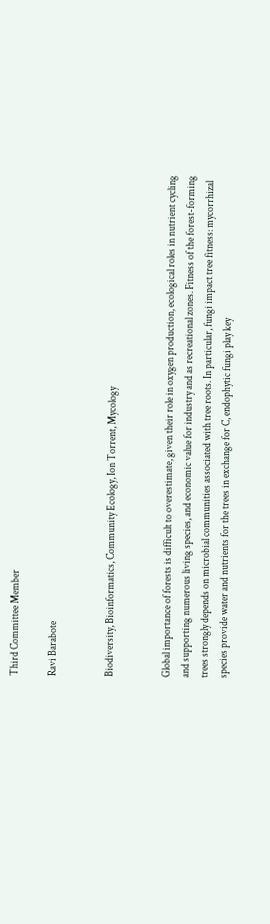Third Committee Member

Ravi Barabote


Biodiversity, Bioinformatics, Community Ecology, Ion Torrent, Mycology


Global importance of forests is difficult to overestimate, given their role in oxygen production, ecological roles in nutrient cycling and supporting numerous living species, and economic value for industry and as recreational zones. Fitness of the forest-forming trees strongly depends on microbial communities associated with tree roots. In particular, fungi impact tree fitness: mycorrhizal species provide water and nutrients for the trees in exchange for C, endophytic fungi play key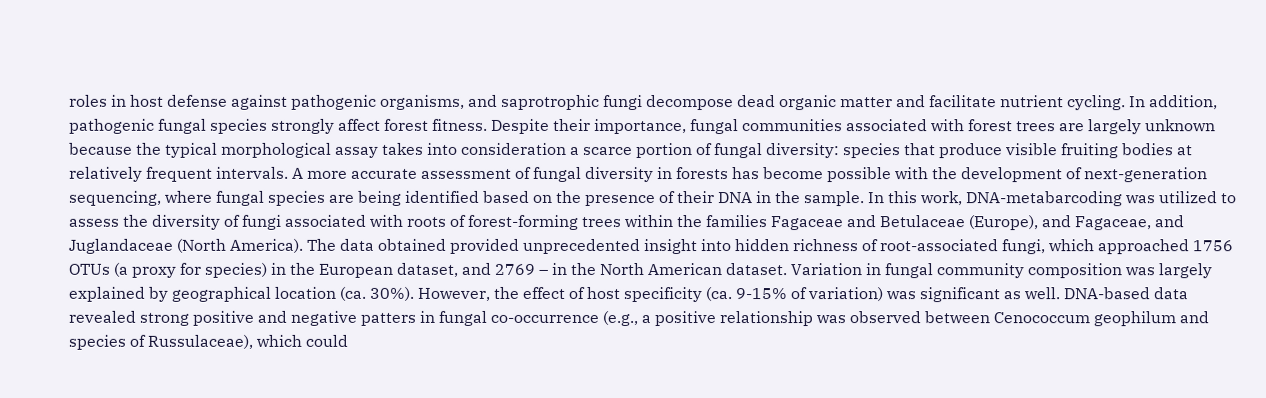roles in host defense against pathogenic organisms, and saprotrophic fungi decompose dead organic matter and facilitate nutrient cycling. In addition, pathogenic fungal species strongly affect forest fitness. Despite their importance, fungal communities associated with forest trees are largely unknown because the typical morphological assay takes into consideration a scarce portion of fungal diversity: species that produce visible fruiting bodies at relatively frequent intervals. A more accurate assessment of fungal diversity in forests has become possible with the development of next-generation sequencing, where fungal species are being identified based on the presence of their DNA in the sample. In this work, DNA-metabarcoding was utilized to assess the diversity of fungi associated with roots of forest-forming trees within the families Fagaceae and Betulaceae (Europe), and Fagaceae, and Juglandaceae (North America). The data obtained provided unprecedented insight into hidden richness of root-associated fungi, which approached 1756 OTUs (a proxy for species) in the European dataset, and 2769 – in the North American dataset. Variation in fungal community composition was largely explained by geographical location (ca. 30%). However, the effect of host specificity (ca. 9-15% of variation) was significant as well. DNA-based data revealed strong positive and negative patters in fungal co-occurrence (e.g., a positive relationship was observed between Cenococcum geophilum and species of Russulaceae), which could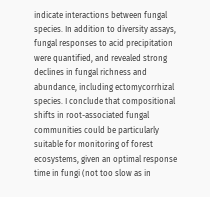indicate interactions between fungal species. In addition to diversity assays, fungal responses to acid precipitation were quantified, and revealed strong declines in fungal richness and abundance, including ectomycorrhizal species. I conclude that compositional shifts in root-associated fungal communities could be particularly suitable for monitoring of forest ecosystems, given an optimal response time in fungi (not too slow as in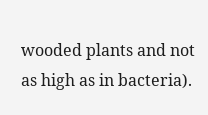wooded plants and not as high as in bacteria).